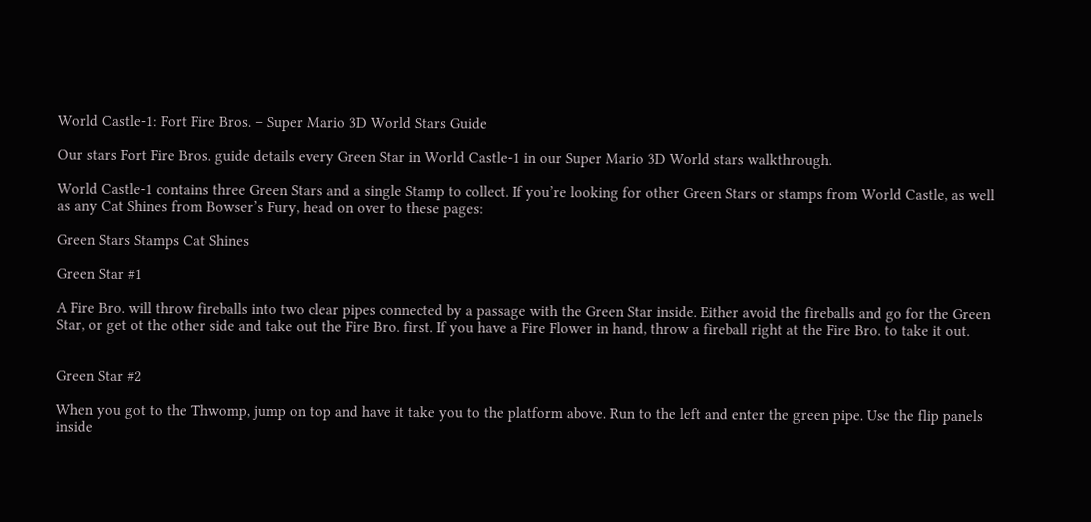World Castle-1: Fort Fire Bros. – Super Mario 3D World Stars Guide

Our stars Fort Fire Bros. guide details every Green Star in World Castle-1 in our Super Mario 3D World stars walkthrough.

World Castle-1 contains three Green Stars and a single Stamp to collect. If you’re looking for other Green Stars or stamps from World Castle, as well as any Cat Shines from Bowser’s Fury, head on over to these pages:

Green Stars Stamps Cat Shines

Green Star #1

A Fire Bro. will throw fireballs into two clear pipes connected by a passage with the Green Star inside. Either avoid the fireballs and go for the Green Star, or get ot the other side and take out the Fire Bro. first. If you have a Fire Flower in hand, throw a fireball right at the Fire Bro. to take it out.


Green Star #2

When you got to the Thwomp, jump on top and have it take you to the platform above. Run to the left and enter the green pipe. Use the flip panels inside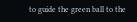to guide the green ball to the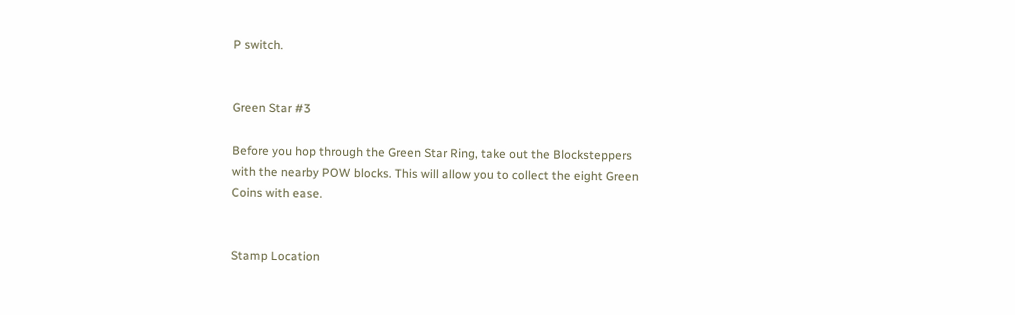P switch.


Green Star #3

Before you hop through the Green Star Ring, take out the Blocksteppers with the nearby POW blocks. This will allow you to collect the eight Green Coins with ease.


Stamp Location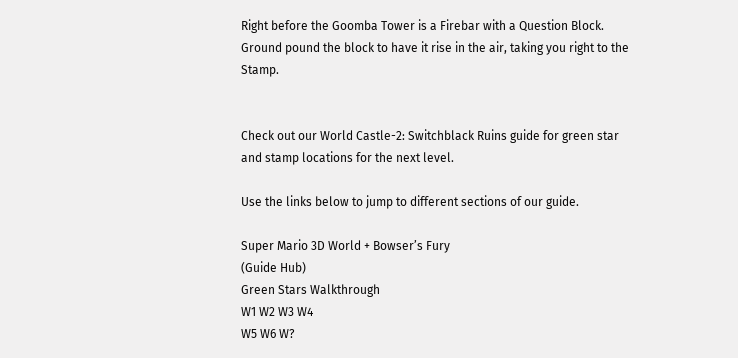Right before the Goomba Tower is a Firebar with a Question Block. Ground pound the block to have it rise in the air, taking you right to the Stamp.


Check out our World Castle-2: Switchblack Ruins guide for green star and stamp locations for the next level.

Use the links below to jump to different sections of our guide.

Super Mario 3D World + Bowser’s Fury
(Guide Hub)
Green Stars Walkthrough
W1 W2 W3 W4
W5 W6 W?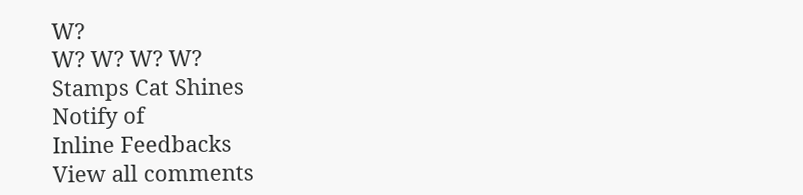W?
W? W? W? W?
Stamps Cat Shines
Notify of
Inline Feedbacks
View all comments